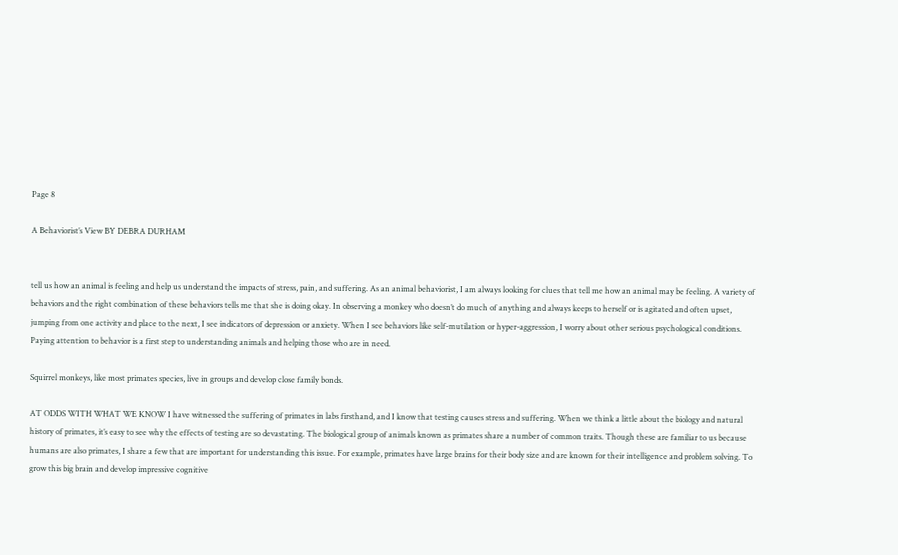Page 8

A Behaviorist’s View BY DEBRA DURHAM


tell us how an animal is feeling and help us understand the impacts of stress, pain, and suffering. As an animal behaviorist, I am always looking for clues that tell me how an animal may be feeling. A variety of behaviors and the right combination of these behaviors tells me that she is doing okay. In observing a monkey who doesn’t do much of anything and always keeps to herself or is agitated and often upset, jumping from one activity and place to the next, I see indicators of depression or anxiety. When I see behaviors like self-mutilation or hyper-aggression, I worry about other serious psychological conditions. Paying attention to behavior is a first step to understanding animals and helping those who are in need.

Squirrel monkeys, like most primates species, live in groups and develop close family bonds.

AT ODDS WITH WHAT WE KNOW I have witnessed the suffering of primates in labs firsthand, and I know that testing causes stress and suffering. When we think a little about the biology and natural history of primates, it’s easy to see why the effects of testing are so devastating. The biological group of animals known as primates share a number of common traits. Though these are familiar to us because humans are also primates, I share a few that are important for understanding this issue. For example, primates have large brains for their body size and are known for their intelligence and problem solving. To grow this big brain and develop impressive cognitive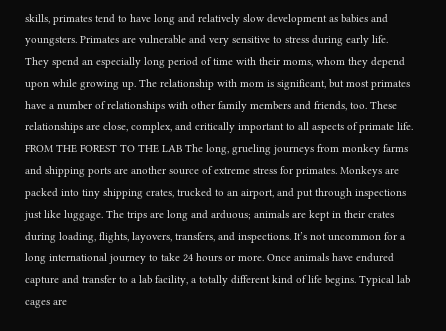skills, primates tend to have long and relatively slow development as babies and youngsters. Primates are vulnerable and very sensitive to stress during early life. They spend an especially long period of time with their moms, whom they depend upon while growing up. The relationship with mom is significant, but most primates have a number of relationships with other family members and friends, too. These relationships are close, complex, and critically important to all aspects of primate life. FROM THE FOREST TO THE LAB The long, grueling journeys from monkey farms and shipping ports are another source of extreme stress for primates. Monkeys are packed into tiny shipping crates, trucked to an airport, and put through inspections just like luggage. The trips are long and arduous; animals are kept in their crates during loading, flights, layovers, transfers, and inspections. It’s not uncommon for a long international journey to take 24 hours or more. Once animals have endured capture and transfer to a lab facility, a totally different kind of life begins. Typical lab cages are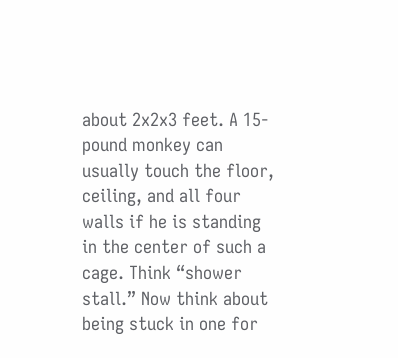about 2x2x3 feet. A 15-pound monkey can usually touch the floor, ceiling, and all four walls if he is standing in the center of such a cage. Think “shower stall.” Now think about being stuck in one for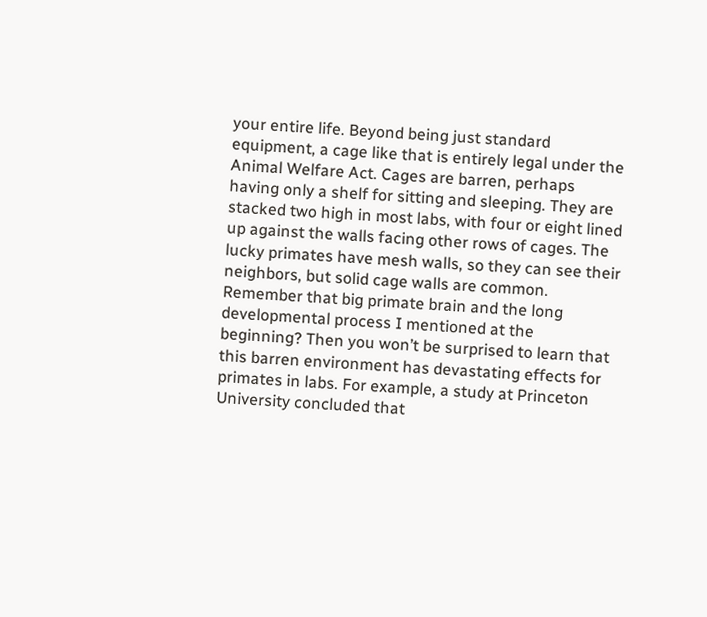your entire life. Beyond being just standard equipment, a cage like that is entirely legal under the Animal Welfare Act. Cages are barren, perhaps having only a shelf for sitting and sleeping. They are stacked two high in most labs, with four or eight lined up against the walls facing other rows of cages. The lucky primates have mesh walls, so they can see their neighbors, but solid cage walls are common. Remember that big primate brain and the long developmental process I mentioned at the beginning? Then you won’t be surprised to learn that this barren environment has devastating effects for primates in labs. For example, a study at Princeton University concluded that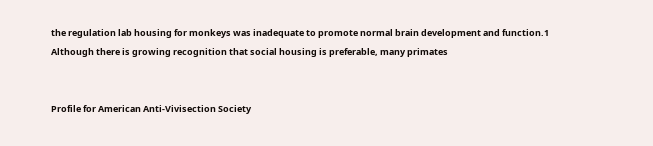the regulation lab housing for monkeys was inadequate to promote normal brain development and function.1 Although there is growing recognition that social housing is preferable, many primates


Profile for American Anti-Vivisection Society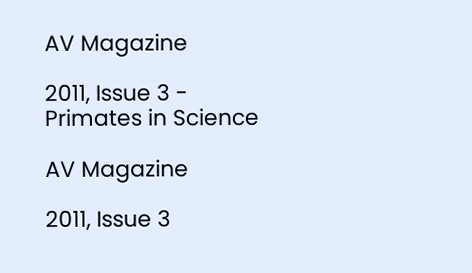AV Magazine

2011, Issue 3 - Primates in Science

AV Magazine

2011, Issue 3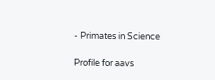- Primates in Science

Profile for aavs